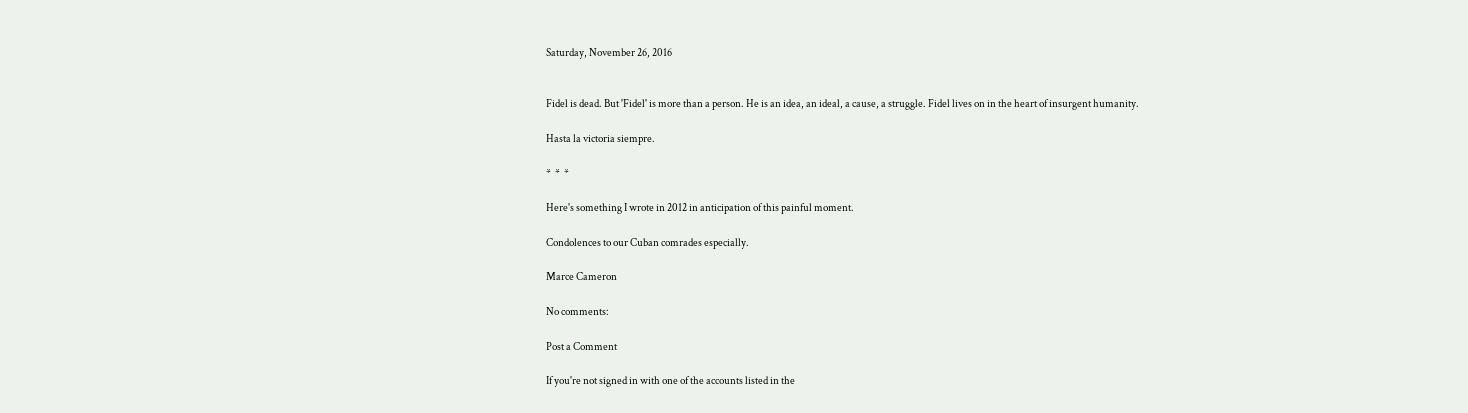Saturday, November 26, 2016


Fidel is dead. But 'Fidel' is more than a person. He is an idea, an ideal, a cause, a struggle. Fidel lives on in the heart of insurgent humanity.

Hasta la victoria siempre.

*  *  *

Here's something I wrote in 2012 in anticipation of this painful moment.

Condolences to our Cuban comrades especially.

Marce Cameron

No comments:

Post a Comment

If you're not signed in with one of the accounts listed in the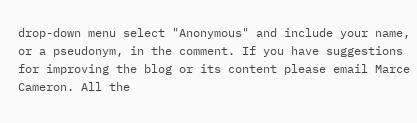drop-down menu select "Anonymous" and include your name, or a pseudonym, in the comment. If you have suggestions for improving the blog or its content please email Marce Cameron. All the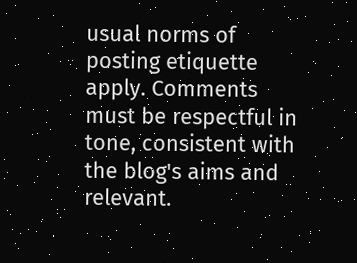usual norms of posting etiquette apply. Comments must be respectful in tone, consistent with the blog's aims and relevant.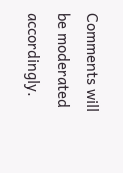Comments will be moderated accordingly.